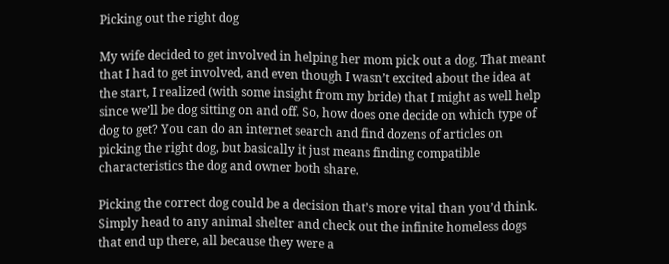Picking out the right dog

My wife decided to get involved in helping her mom pick out a dog. That meant that I had to get involved, and even though I wasn’t excited about the idea at the start, I realized (with some insight from my bride) that I might as well help since we’ll be dog sitting on and off. So, how does one decide on which type of dog to get? You can do an internet search and find dozens of articles on picking the right dog, but basically it just means finding compatible characteristics the dog and owner both share.

Picking the correct dog could be a decision that’s more vital than you’d think. Simply head to any animal shelter and check out the infinite homeless dogs that end up there, all because they were a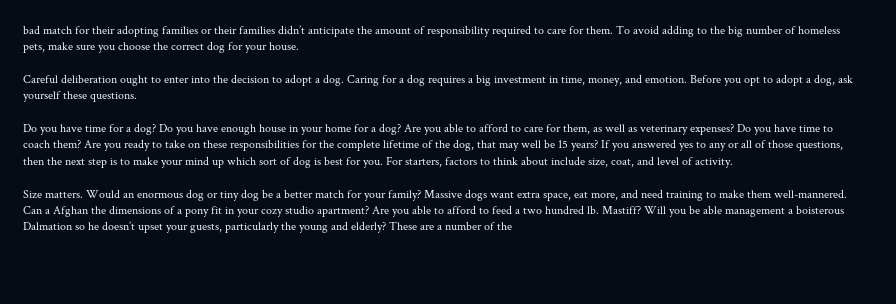bad match for their adopting families or their families didn’t anticipate the amount of responsibility required to care for them. To avoid adding to the big number of homeless pets, make sure you choose the correct dog for your house.

Careful deliberation ought to enter into the decision to adopt a dog. Caring for a dog requires a big investment in time, money, and emotion. Before you opt to adopt a dog, ask yourself these questions.

Do you have time for a dog? Do you have enough house in your home for a dog? Are you able to afford to care for them, as well as veterinary expenses? Do you have time to coach them? Are you ready to take on these responsibilities for the complete lifetime of the dog, that may well be 15 years? If you answered yes to any or all of those questions, then the next step is to make your mind up which sort of dog is best for you. For starters, factors to think about include size, coat, and level of activity.

Size matters. Would an enormous dog or tiny dog be a better match for your family? Massive dogs want extra space, eat more, and need training to make them well-mannered. Can a Afghan the dimensions of a pony fit in your cozy studio apartment? Are you able to afford to feed a two hundred lb. Mastiff? Will you be able management a boisterous Dalmation so he doesn’t upset your guests, particularly the young and elderly? These are a number of the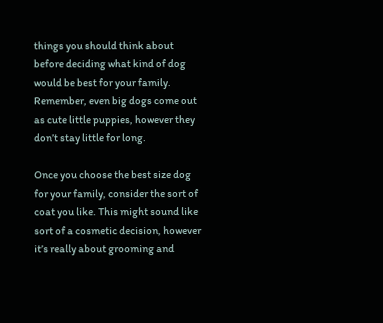things you should think about before deciding what kind of dog would be best for your family. Remember, even big dogs come out as cute little puppies, however they don’t stay little for long.

Once you choose the best size dog for your family, consider the sort of coat you like. This might sound like sort of a cosmetic decision, however it’s really about grooming and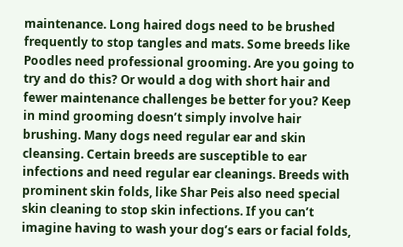maintenance. Long haired dogs need to be brushed frequently to stop tangles and mats. Some breeds like Poodles need professional grooming. Are you going to try and do this? Or would a dog with short hair and fewer maintenance challenges be better for you? Keep in mind grooming doesn’t simply involve hair brushing. Many dogs need regular ear and skin cleansing. Certain breeds are susceptible to ear infections and need regular ear cleanings. Breeds with prominent skin folds, like Shar Peis also need special skin cleaning to stop skin infections. If you can’t imagine having to wash your dog’s ears or facial folds,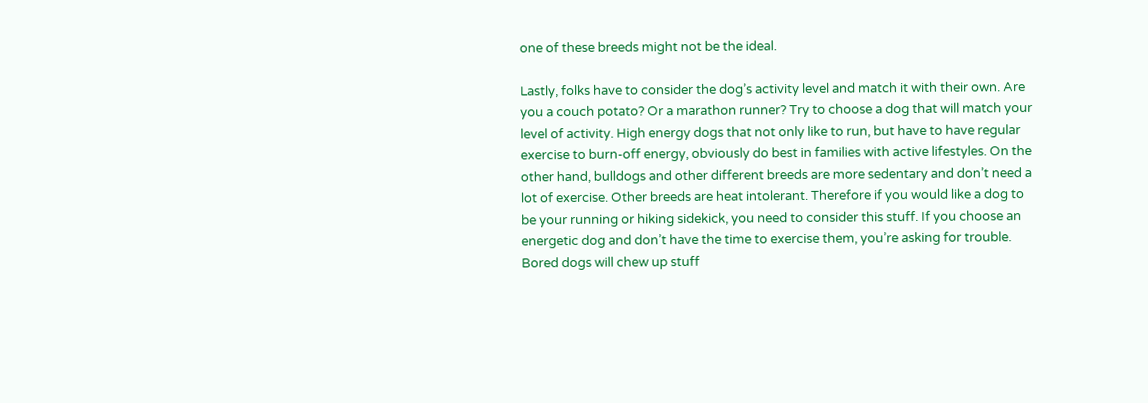one of these breeds might not be the ideal.

Lastly, folks have to consider the dog’s activity level and match it with their own. Are you a couch potato? Or a marathon runner? Try to choose a dog that will match your level of activity. High energy dogs that not only like to run, but have to have regular exercise to burn-off energy, obviously do best in families with active lifestyles. On the other hand, bulldogs and other different breeds are more sedentary and don’t need a lot of exercise. Other breeds are heat intolerant. Therefore if you would like a dog to be your running or hiking sidekick, you need to consider this stuff. If you choose an energetic dog and don’t have the time to exercise them, you’re asking for trouble. Bored dogs will chew up stuff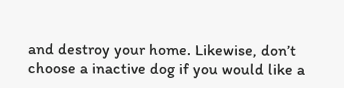and destroy your home. Likewise, don’t choose a inactive dog if you would like a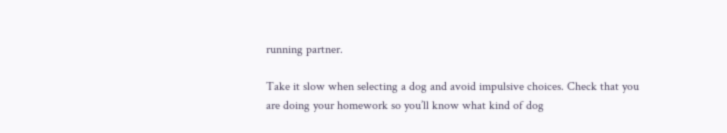running partner.

Take it slow when selecting a dog and avoid impulsive choices. Check that you are doing your homework so you’ll know what kind of dog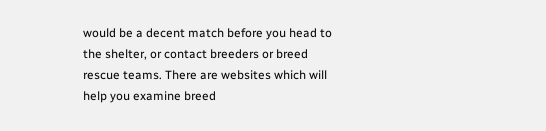would be a decent match before you head to the shelter, or contact breeders or breed rescue teams. There are websites which will help you examine breed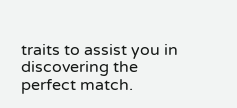traits to assist you in discovering the perfect match.